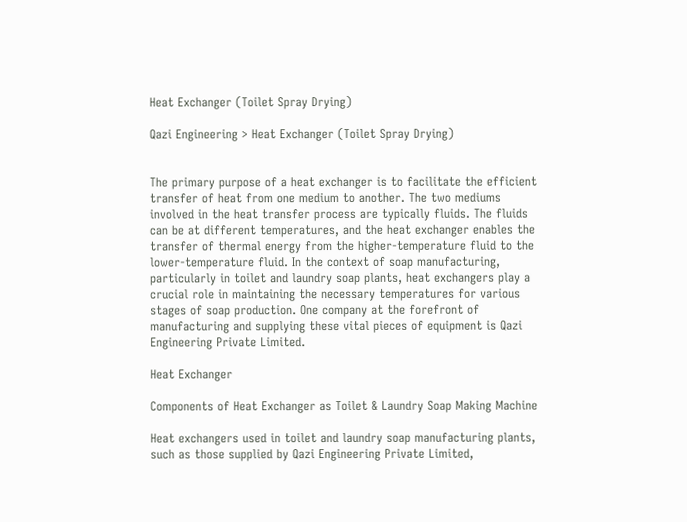Heat Exchanger (Toilet Spray Drying)

Qazi Engineering > Heat Exchanger (Toilet Spray Drying)


The primary purpose of a heat exchanger is to facilitate the efficient transfer of heat from one medium to another. The two mediums involved in the heat transfer process are typically fluids. The fluids can be at different temperatures, and the heat exchanger enables the transfer of thermal energy from the higher-temperature fluid to the lower-temperature fluid. In the context of soap manufacturing, particularly in toilet and laundry soap plants, heat exchangers play a crucial role in maintaining the necessary temperatures for various stages of soap production. One company at the forefront of manufacturing and supplying these vital pieces of equipment is Qazi Engineering Private Limited.

Heat Exchanger

Components of Heat Exchanger as Toilet & Laundry Soap Making Machine

Heat exchangers used in toilet and laundry soap manufacturing plants, such as those supplied by Qazi Engineering Private Limited,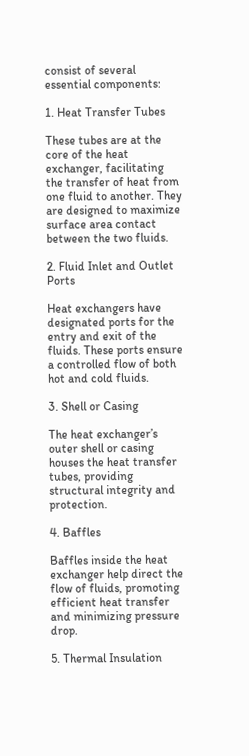consist of several essential components:

1. Heat Transfer Tubes

These tubes are at the core of the heat exchanger, facilitating the transfer of heat from one fluid to another. They are designed to maximize surface area contact between the two fluids.

2. Fluid Inlet and Outlet Ports

Heat exchangers have designated ports for the entry and exit of the fluids. These ports ensure a controlled flow of both hot and cold fluids.

3. Shell or Casing

The heat exchanger’s outer shell or casing houses the heat transfer tubes, providing structural integrity and protection.

4. Baffles

Baffles inside the heat exchanger help direct the flow of fluids, promoting efficient heat transfer and minimizing pressure drop.

5. Thermal Insulation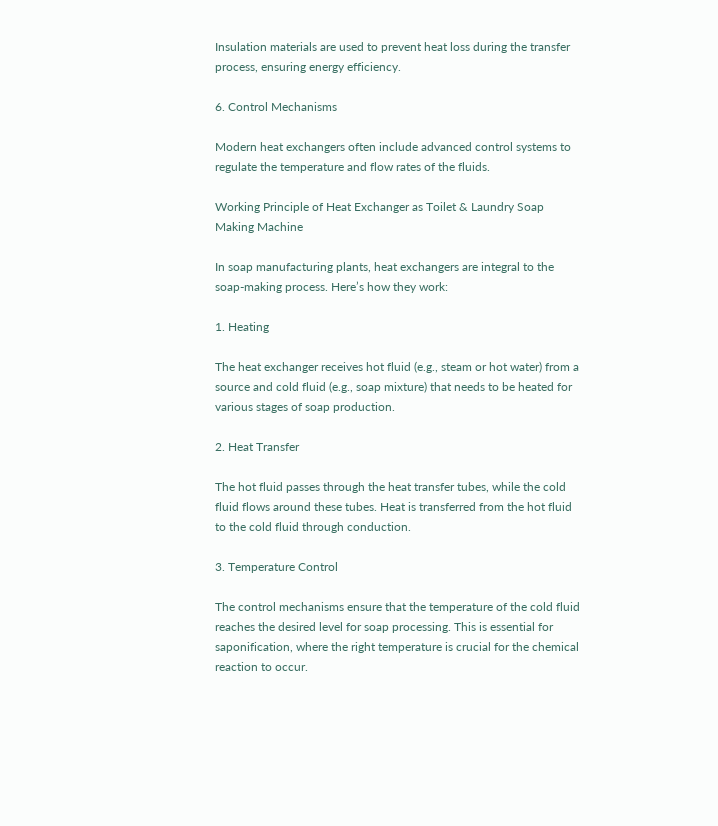Insulation materials are used to prevent heat loss during the transfer process, ensuring energy efficiency.

6. Control Mechanisms

Modern heat exchangers often include advanced control systems to regulate the temperature and flow rates of the fluids.

Working Principle of Heat Exchanger as Toilet & Laundry Soap Making Machine

In soap manufacturing plants, heat exchangers are integral to the soap-making process. Here’s how they work:

1. Heating

The heat exchanger receives hot fluid (e.g., steam or hot water) from a source and cold fluid (e.g., soap mixture) that needs to be heated for various stages of soap production.

2. Heat Transfer

The hot fluid passes through the heat transfer tubes, while the cold fluid flows around these tubes. Heat is transferred from the hot fluid to the cold fluid through conduction.

3. Temperature Control

The control mechanisms ensure that the temperature of the cold fluid reaches the desired level for soap processing. This is essential for saponification, where the right temperature is crucial for the chemical reaction to occur.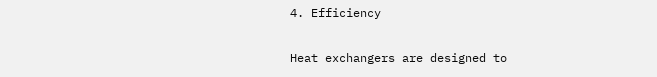4. Efficiency

Heat exchangers are designed to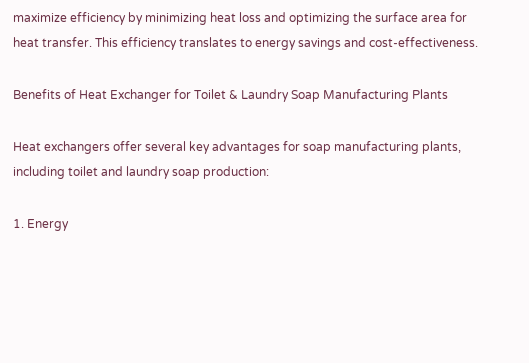maximize efficiency by minimizing heat loss and optimizing the surface area for heat transfer. This efficiency translates to energy savings and cost-effectiveness.

Benefits of Heat Exchanger for Toilet & Laundry Soap Manufacturing Plants

Heat exchangers offer several key advantages for soap manufacturing plants, including toilet and laundry soap production:

1. Energy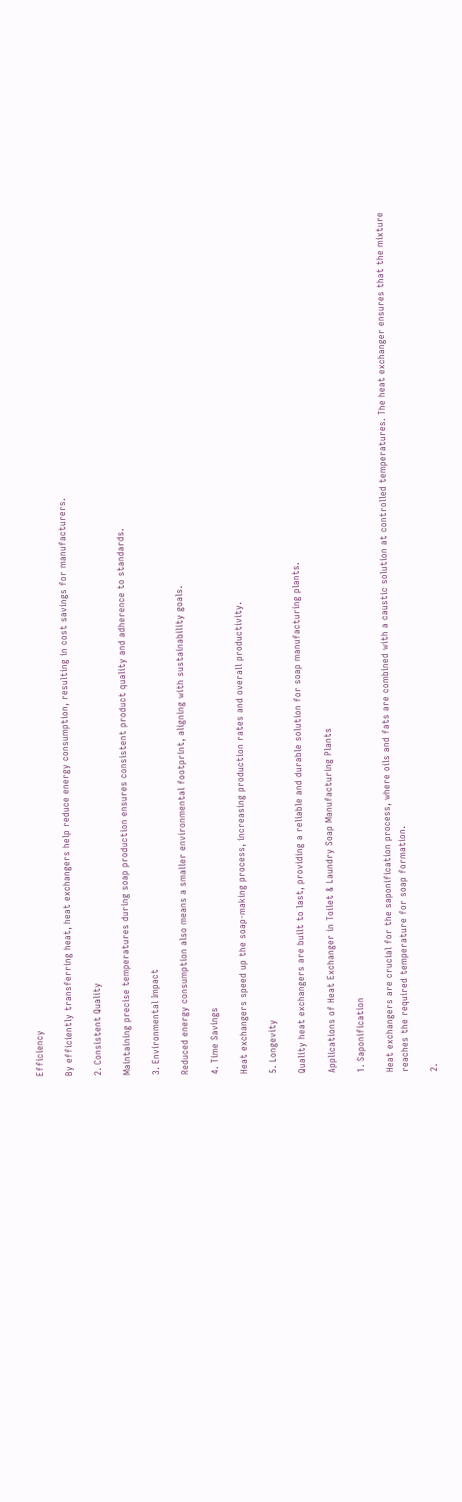Efficiency

By efficiently transferring heat, heat exchangers help reduce energy consumption, resulting in cost savings for manufacturers.

2. Consistent Quality

Maintaining precise temperatures during soap production ensures consistent product quality and adherence to standards.

3. Environmental Impact

Reduced energy consumption also means a smaller environmental footprint, aligning with sustainability goals.

4. Time Savings

Heat exchangers speed up the soap-making process, increasing production rates and overall productivity.

5. Longevity

Quality heat exchangers are built to last, providing a reliable and durable solution for soap manufacturing plants.

Applications of Heat Exchanger in Toilet & Laundry Soap Manufacturing Plants

1. Saponification

Heat exchangers are crucial for the saponification process, where oils and fats are combined with a caustic solution at controlled temperatures. The heat exchanger ensures that the mixture reaches the required temperature for soap formation.

2.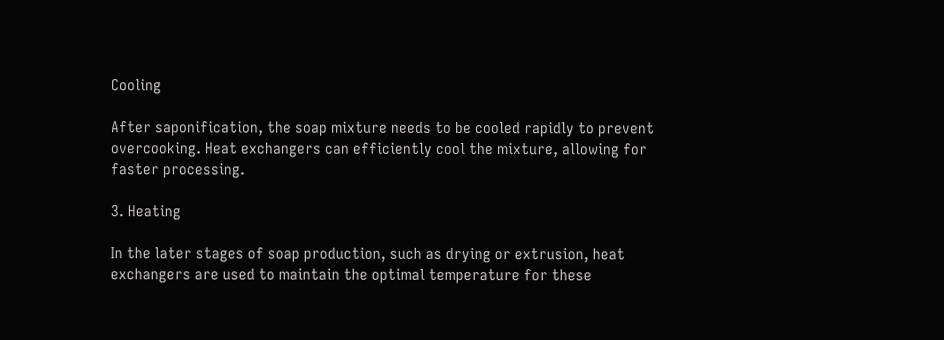Cooling

After saponification, the soap mixture needs to be cooled rapidly to prevent overcooking. Heat exchangers can efficiently cool the mixture, allowing for faster processing.

3. Heating

In the later stages of soap production, such as drying or extrusion, heat exchangers are used to maintain the optimal temperature for these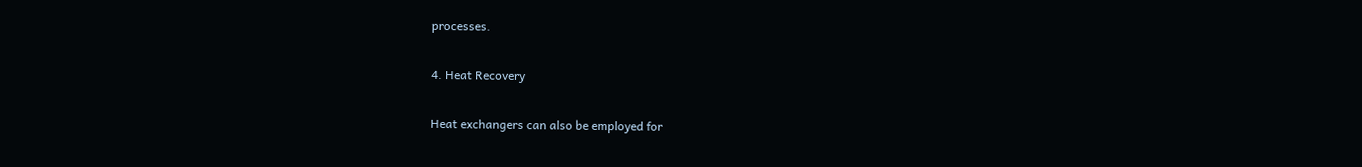processes.

4. Heat Recovery

Heat exchangers can also be employed for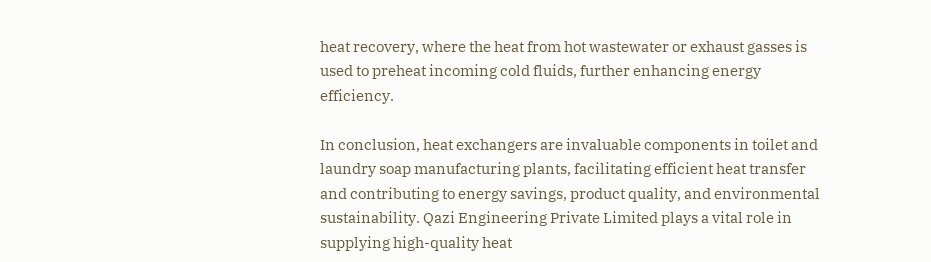heat recovery, where the heat from hot wastewater or exhaust gasses is used to preheat incoming cold fluids, further enhancing energy efficiency.

In conclusion, heat exchangers are invaluable components in toilet and laundry soap manufacturing plants, facilitating efficient heat transfer and contributing to energy savings, product quality, and environmental sustainability. Qazi Engineering Private Limited plays a vital role in supplying high-quality heat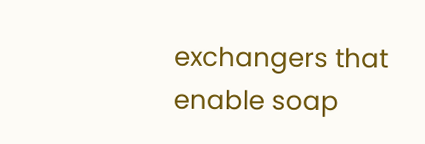exchangers that enable soap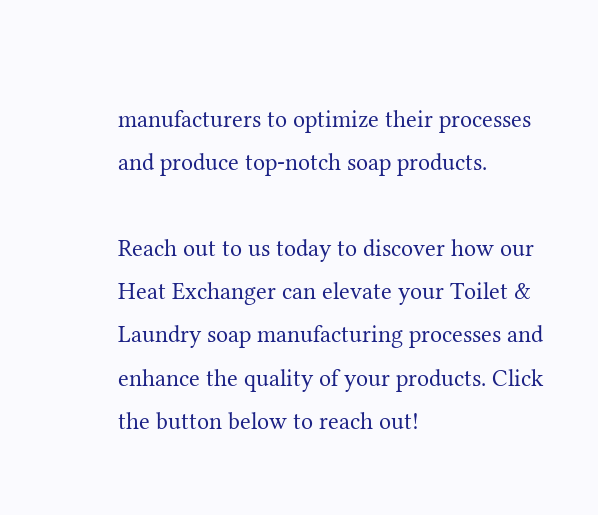manufacturers to optimize their processes and produce top-notch soap products.

Reach out to us today to discover how our Heat Exchanger can elevate your Toilet & Laundry soap manufacturing processes and enhance the quality of your products. Click the button below to reach out!